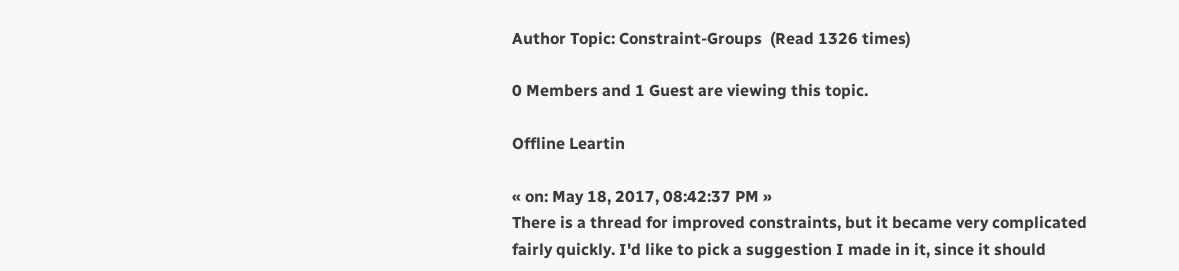Author Topic: Constraint-Groups  (Read 1326 times)

0 Members and 1 Guest are viewing this topic.

Offline Leartin

« on: May 18, 2017, 08:42:37 PM »
There is a thread for improved constraints, but it became very complicated fairly quickly. I'd like to pick a suggestion I made in it, since it should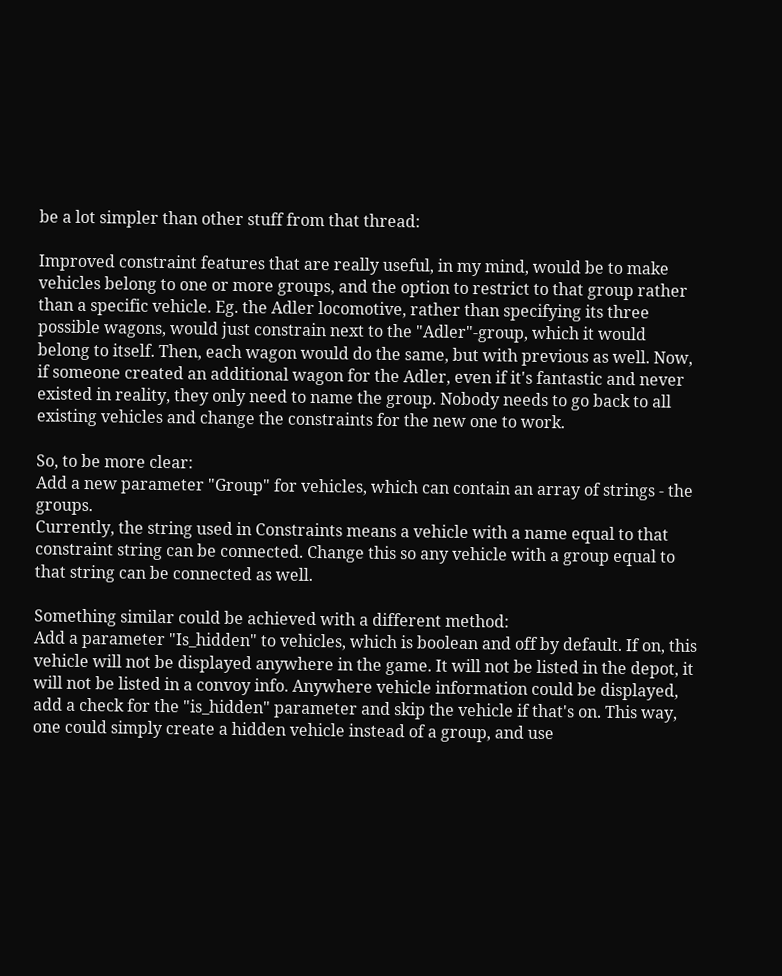be a lot simpler than other stuff from that thread:

Improved constraint features that are really useful, in my mind, would be to make vehicles belong to one or more groups, and the option to restrict to that group rather than a specific vehicle. Eg. the Adler locomotive, rather than specifying its three possible wagons, would just constrain next to the "Adler"-group, which it would belong to itself. Then, each wagon would do the same, but with previous as well. Now, if someone created an additional wagon for the Adler, even if it's fantastic and never existed in reality, they only need to name the group. Nobody needs to go back to all existing vehicles and change the constraints for the new one to work.

So, to be more clear:
Add a new parameter "Group" for vehicles, which can contain an array of strings - the groups.
Currently, the string used in Constraints means a vehicle with a name equal to that constraint string can be connected. Change this so any vehicle with a group equal to that string can be connected as well.

Something similar could be achieved with a different method:
Add a parameter "Is_hidden" to vehicles, which is boolean and off by default. If on, this vehicle will not be displayed anywhere in the game. It will not be listed in the depot, it will not be listed in a convoy info. Anywhere vehicle information could be displayed, add a check for the "is_hidden" parameter and skip the vehicle if that's on. This way, one could simply create a hidden vehicle instead of a group, and use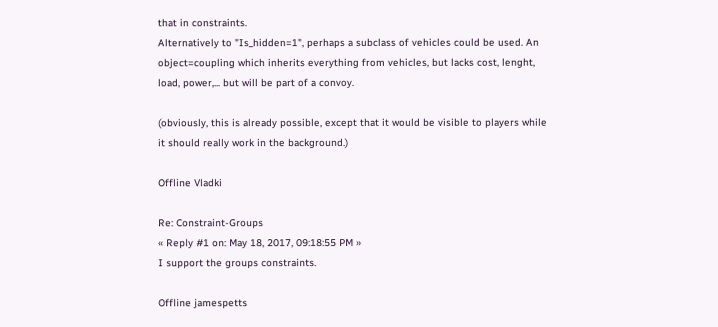that in constraints.
Alternatively to "Is_hidden=1", perhaps a subclass of vehicles could be used. An object=coupling which inherits everything from vehicles, but lacks cost, lenght, load, power,... but will be part of a convoy.

(obviously, this is already possible, except that it would be visible to players while it should really work in the background.)

Offline Vladki

Re: Constraint-Groups
« Reply #1 on: May 18, 2017, 09:18:55 PM »
I support the groups constraints.

Offline jamespetts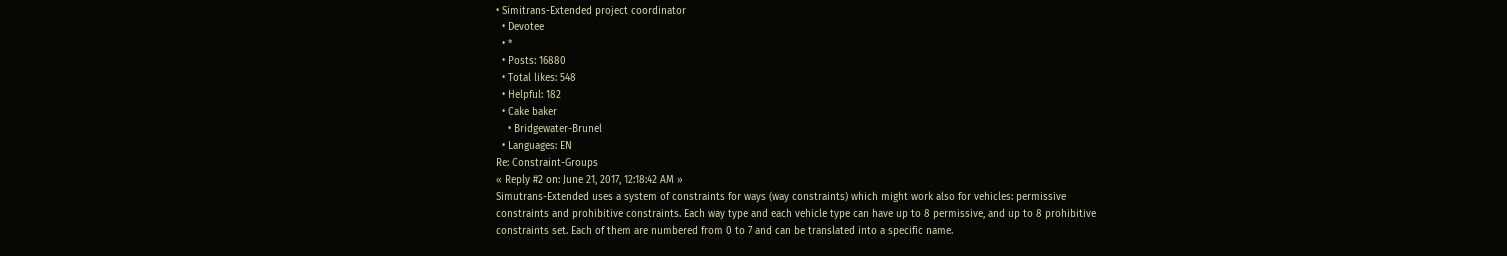• Simitrans-Extended project coordinator
  • Devotee
  • *
  • Posts: 16880
  • Total likes: 548
  • Helpful: 182
  • Cake baker
    • Bridgewater-Brunel
  • Languages: EN
Re: Constraint-Groups
« Reply #2 on: June 21, 2017, 12:18:42 AM »
Simutrans-Extended uses a system of constraints for ways (way constraints) which might work also for vehicles: permissive constraints and prohibitive constraints. Each way type and each vehicle type can have up to 8 permissive, and up to 8 prohibitive constraints set. Each of them are numbered from 0 to 7 and can be translated into a specific name.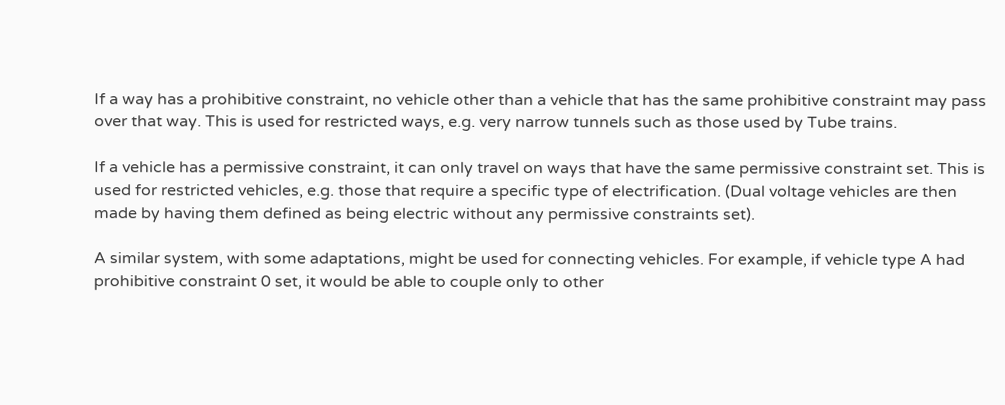If a way has a prohibitive constraint, no vehicle other than a vehicle that has the same prohibitive constraint may pass over that way. This is used for restricted ways, e.g. very narrow tunnels such as those used by Tube trains.

If a vehicle has a permissive constraint, it can only travel on ways that have the same permissive constraint set. This is used for restricted vehicles, e.g. those that require a specific type of electrification. (Dual voltage vehicles are then made by having them defined as being electric without any permissive constraints set).

A similar system, with some adaptations, might be used for connecting vehicles. For example, if vehicle type A had prohibitive constraint 0 set, it would be able to couple only to other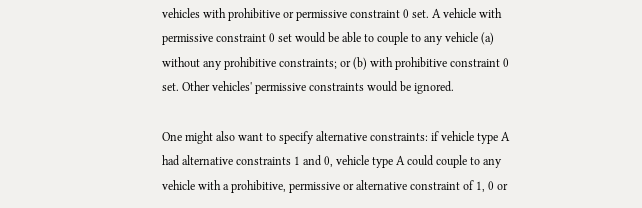vehicles with prohibitive or permissive constraint 0 set. A vehicle with permissive constraint 0 set would be able to couple to any vehicle (a) without any prohibitive constraints; or (b) with prohibitive constraint 0 set. Other vehicles' permissive constraints would be ignored.

One might also want to specify alternative constraints: if vehicle type A had alternative constraints 1 and 0, vehicle type A could couple to any vehicle with a prohibitive, permissive or alternative constraint of 1, 0 or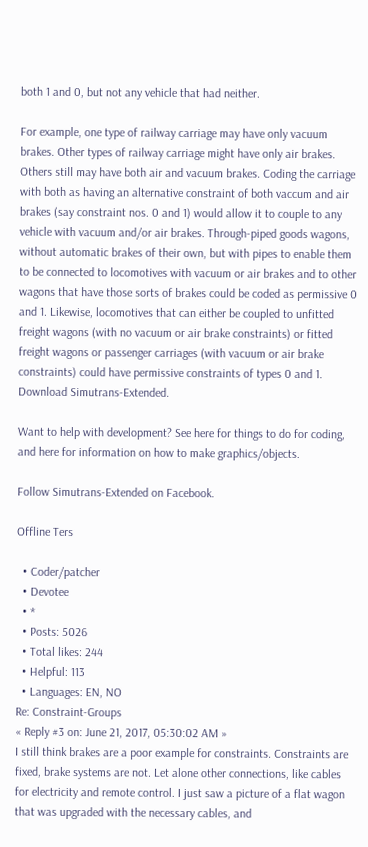both 1 and 0, but not any vehicle that had neither.

For example, one type of railway carriage may have only vacuum brakes. Other types of railway carriage might have only air brakes. Others still may have both air and vacuum brakes. Coding the carriage with both as having an alternative constraint of both vaccum and air brakes (say constraint nos. 0 and 1) would allow it to couple to any vehicle with vacuum and/or air brakes. Through-piped goods wagons, without automatic brakes of their own, but with pipes to enable them to be connected to locomotives with vacuum or air brakes and to other wagons that have those sorts of brakes could be coded as permissive 0 and 1. Likewise, locomotives that can either be coupled to unfitted freight wagons (with no vacuum or air brake constraints) or fitted freight wagons or passenger carriages (with vacuum or air brake constraints) could have permissive constraints of types 0 and 1.
Download Simutrans-Extended.

Want to help with development? See here for things to do for coding, and here for information on how to make graphics/objects.

Follow Simutrans-Extended on Facebook.

Offline Ters

  • Coder/patcher
  • Devotee
  • *
  • Posts: 5026
  • Total likes: 244
  • Helpful: 113
  • Languages: EN, NO
Re: Constraint-Groups
« Reply #3 on: June 21, 2017, 05:30:02 AM »
I still think brakes are a poor example for constraints. Constraints are fixed, brake systems are not. Let alone other connections, like cables for electricity and remote control. I just saw a picture of a flat wagon that was upgraded with the necessary cables, and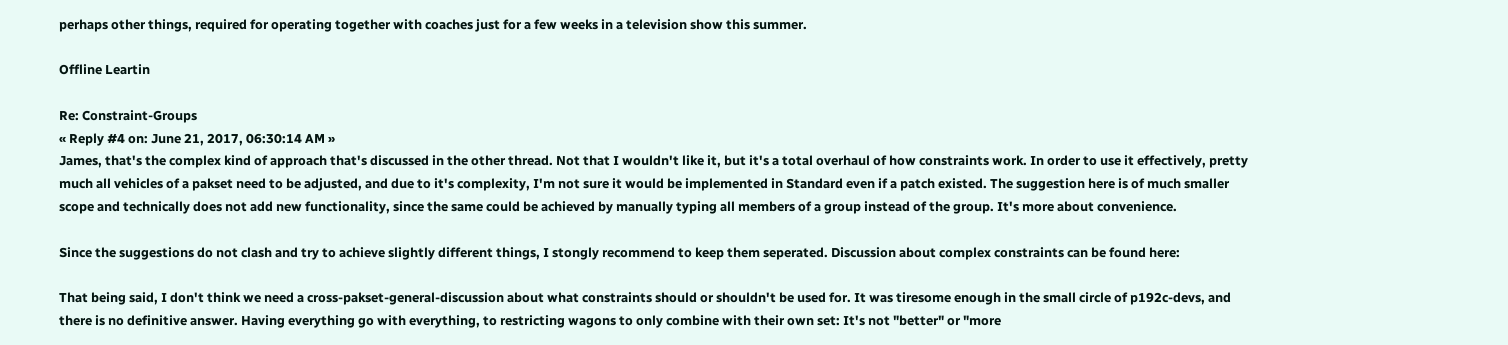perhaps other things, required for operating together with coaches just for a few weeks in a television show this summer.

Offline Leartin

Re: Constraint-Groups
« Reply #4 on: June 21, 2017, 06:30:14 AM »
James, that's the complex kind of approach that's discussed in the other thread. Not that I wouldn't like it, but it's a total overhaul of how constraints work. In order to use it effectively, pretty much all vehicles of a pakset need to be adjusted, and due to it's complexity, I'm not sure it would be implemented in Standard even if a patch existed. The suggestion here is of much smaller scope and technically does not add new functionality, since the same could be achieved by manually typing all members of a group instead of the group. It's more about convenience.

Since the suggestions do not clash and try to achieve slightly different things, I stongly recommend to keep them seperated. Discussion about complex constraints can be found here:

That being said, I don't think we need a cross-pakset-general-discussion about what constraints should or shouldn't be used for. It was tiresome enough in the small circle of p192c-devs, and there is no definitive answer. Having everything go with everything, to restricting wagons to only combine with their own set: It's not "better" or "more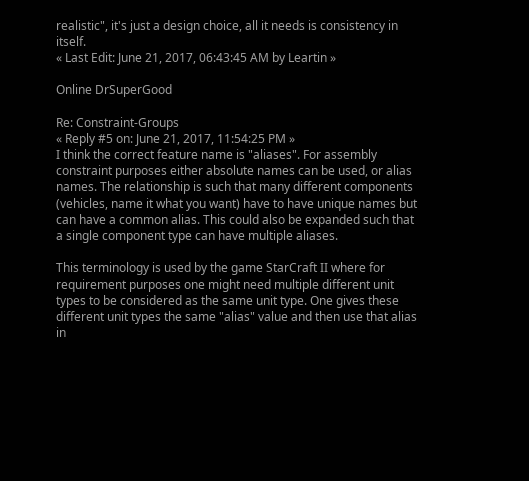realistic", it's just a design choice, all it needs is consistency in itself.
« Last Edit: June 21, 2017, 06:43:45 AM by Leartin »

Online DrSuperGood

Re: Constraint-Groups
« Reply #5 on: June 21, 2017, 11:54:25 PM »
I think the correct feature name is "aliases". For assembly constraint purposes either absolute names can be used, or alias names. The relationship is such that many different components (vehicles, name it what you want) have to have unique names but can have a common alias. This could also be expanded such that a single component type can have multiple aliases.

This terminology is used by the game StarCraft II where for requirement purposes one might need multiple different unit types to be considered as the same unit type. One gives these different unit types the same "alias" value and then use that alias in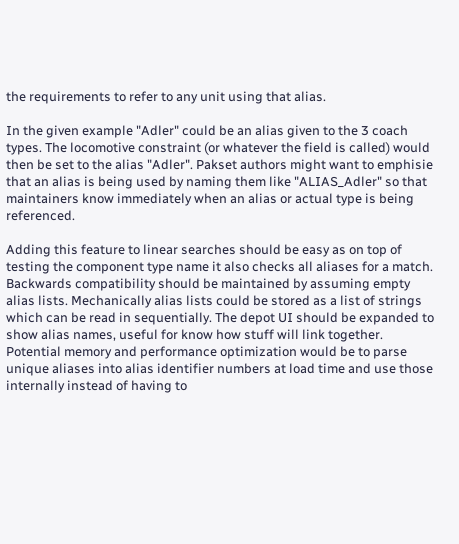the requirements to refer to any unit using that alias.

In the given example "Adler" could be an alias given to the 3 coach types. The locomotive constraint (or whatever the field is called) would then be set to the alias "Adler". Pakset authors might want to emphisie that an alias is being used by naming them like "ALIAS_Adler" so that maintainers know immediately when an alias or actual type is being referenced.

Adding this feature to linear searches should be easy as on top of testing the component type name it also checks all aliases for a match. Backwards compatibility should be maintained by assuming empty alias lists. Mechanically alias lists could be stored as a list of strings which can be read in sequentially. The depot UI should be expanded to show alias names, useful for know how stuff will link together. Potential memory and performance optimization would be to parse unique aliases into alias identifier numbers at load time and use those internally instead of having to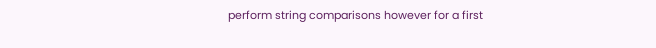perform string comparisons however for a first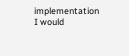implementation I would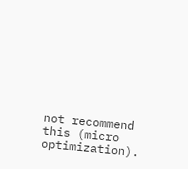not recommend this (micro optimization).